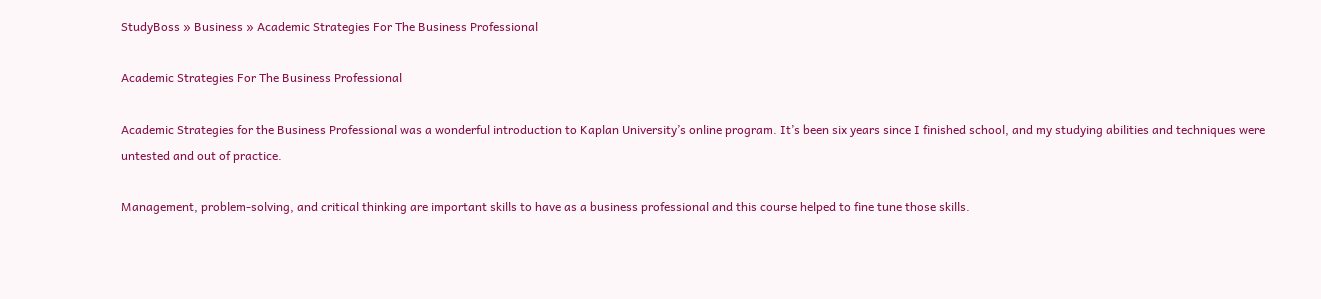StudyBoss » Business » Academic Strategies For The Business Professional

Academic Strategies For The Business Professional

Academic Strategies for the Business Professional was a wonderful introduction to Kaplan University’s online program. It’s been six years since I finished school, and my studying abilities and techniques were untested and out of practice.

Management, problem-solving, and critical thinking are important skills to have as a business professional and this course helped to fine tune those skills.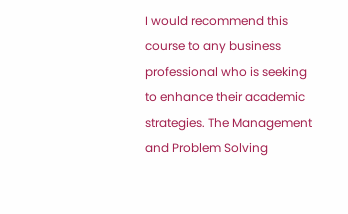I would recommend this course to any business professional who is seeking to enhance their academic strategies. The Management and Problem Solving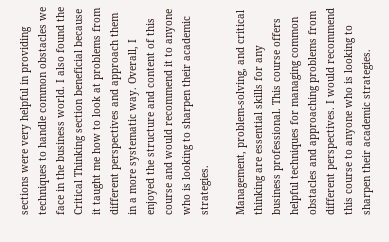sections were very helpful in providing techniques to handle common obstacles we face in the business world. I also found the Critical Thinking section beneficial because it taught me how to look at problems from different perspectives and approach them in a more systematic way. Overall, I enjoyed the structure and content of this course and would recommend it to anyone who is looking to sharpen their academic strategies.

Management, problem-solving, and critical thinking are essential skills for any business professional. This course offers helpful techniques for managing common obstacles and approaching problems from different perspectives. I would recommend this course to anyone who is looking to sharpen their academic strategies.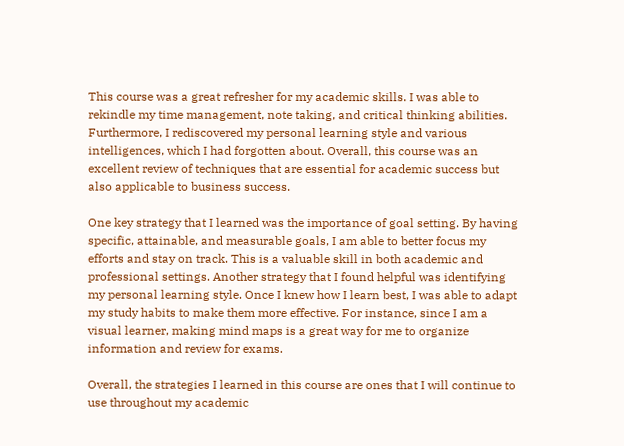This course was a great refresher for my academic skills. I was able to rekindle my time management, note taking, and critical thinking abilities. Furthermore, I rediscovered my personal learning style and various intelligences, which I had forgotten about. Overall, this course was an excellent review of techniques that are essential for academic success but also applicable to business success.

One key strategy that I learned was the importance of goal setting. By having specific, attainable, and measurable goals, I am able to better focus my efforts and stay on track. This is a valuable skill in both academic and professional settings. Another strategy that I found helpful was identifying my personal learning style. Once I knew how I learn best, I was able to adapt my study habits to make them more effective. For instance, since I am a visual learner, making mind maps is a great way for me to organize information and review for exams.

Overall, the strategies I learned in this course are ones that I will continue to use throughout my academic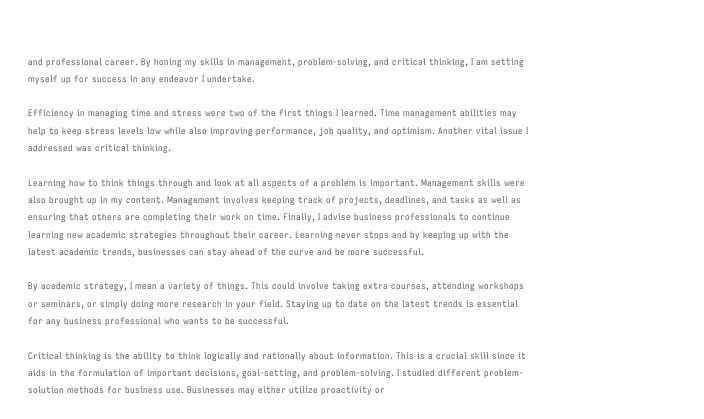and professional career. By honing my skills in management, problem-solving, and critical thinking, I am setting myself up for success in any endeavor I undertake.

Efficiency in managing time and stress were two of the first things I learned. Time management abilities may help to keep stress levels low while also improving performance, job quality, and optimism. Another vital issue I addressed was critical thinking.

Learning how to think things through and look at all aspects of a problem is important. Management skills were also brought up in my content. Management involves keeping track of projects, deadlines, and tasks as well as ensuring that others are completing their work on time. Finally, I advise business professionals to continue learning new academic strategies throughout their career. Learning never stops and by keeping up with the latest academic trends, businesses can stay ahead of the curve and be more successful.

By academic strategy, I mean a variety of things. This could involve taking extra courses, attending workshops or seminars, or simply doing more research in your field. Staying up to date on the latest trends is essential for any business professional who wants to be successful.

Critical thinking is the ability to think logically and rationally about information. This is a crucial skill since it aids in the formulation of important decisions, goal-setting, and problem-solving. I studied different problem-solution methods for business use. Businesses may either utilize proactivity or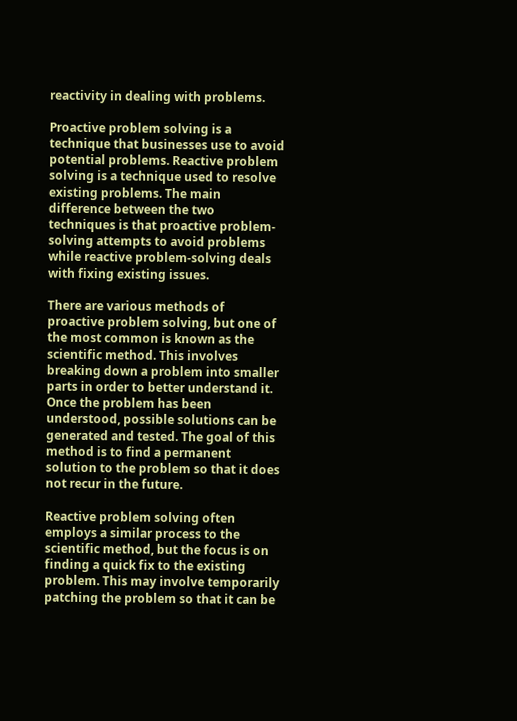reactivity in dealing with problems.

Proactive problem solving is a technique that businesses use to avoid potential problems. Reactive problem solving is a technique used to resolve existing problems. The main difference between the two techniques is that proactive problem-solving attempts to avoid problems while reactive problem-solving deals with fixing existing issues.

There are various methods of proactive problem solving, but one of the most common is known as the scientific method. This involves breaking down a problem into smaller parts in order to better understand it. Once the problem has been understood, possible solutions can be generated and tested. The goal of this method is to find a permanent solution to the problem so that it does not recur in the future.

Reactive problem solving often employs a similar process to the scientific method, but the focus is on finding a quick fix to the existing problem. This may involve temporarily patching the problem so that it can be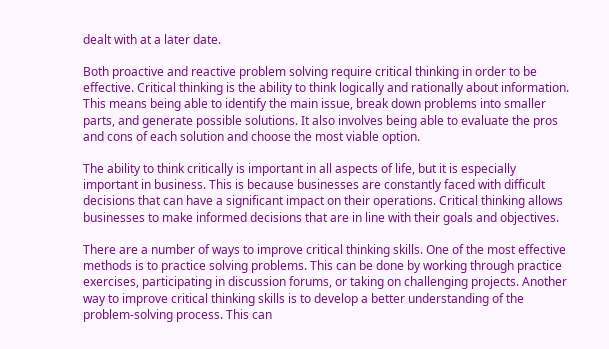dealt with at a later date.

Both proactive and reactive problem solving require critical thinking in order to be effective. Critical thinking is the ability to think logically and rationally about information. This means being able to identify the main issue, break down problems into smaller parts, and generate possible solutions. It also involves being able to evaluate the pros and cons of each solution and choose the most viable option.

The ability to think critically is important in all aspects of life, but it is especially important in business. This is because businesses are constantly faced with difficult decisions that can have a significant impact on their operations. Critical thinking allows businesses to make informed decisions that are in line with their goals and objectives.

There are a number of ways to improve critical thinking skills. One of the most effective methods is to practice solving problems. This can be done by working through practice exercises, participating in discussion forums, or taking on challenging projects. Another way to improve critical thinking skills is to develop a better understanding of the problem-solving process. This can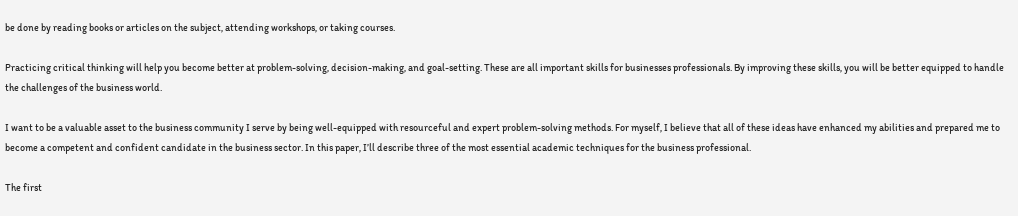be done by reading books or articles on the subject, attending workshops, or taking courses.

Practicing critical thinking will help you become better at problem-solving, decision-making, and goal-setting. These are all important skills for businesses professionals. By improving these skills, you will be better equipped to handle the challenges of the business world.

I want to be a valuable asset to the business community I serve by being well-equipped with resourceful and expert problem-solving methods. For myself, I believe that all of these ideas have enhanced my abilities and prepared me to become a competent and confident candidate in the business sector. In this paper, I’ll describe three of the most essential academic techniques for the business professional.

The first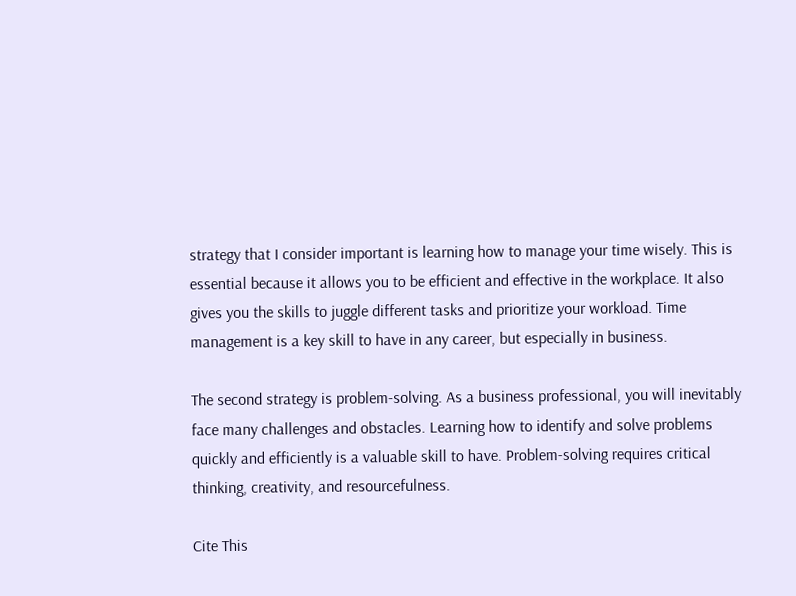strategy that I consider important is learning how to manage your time wisely. This is essential because it allows you to be efficient and effective in the workplace. It also gives you the skills to juggle different tasks and prioritize your workload. Time management is a key skill to have in any career, but especially in business.

The second strategy is problem-solving. As a business professional, you will inevitably face many challenges and obstacles. Learning how to identify and solve problems quickly and efficiently is a valuable skill to have. Problem-solving requires critical thinking, creativity, and resourcefulness.

Cite This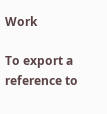Work

To export a reference to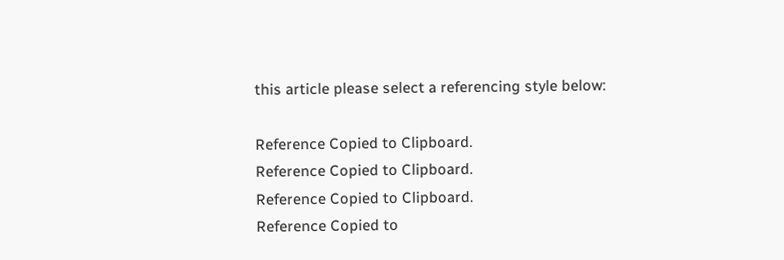this article please select a referencing style below:

Reference Copied to Clipboard.
Reference Copied to Clipboard.
Reference Copied to Clipboard.
Reference Copied to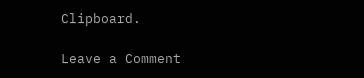Clipboard.

Leave a Comment